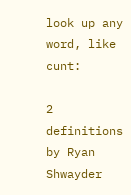look up any word, like cunt:

2 definitions by Ryan Shwayder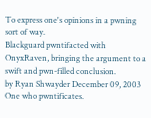To express one's opinions in a pwning sort of way.
Blackguard pwntifacted with OnyxRaven, bringing the argument to a swift and pwn-filled conclusion.
by Ryan Shwayder December 09, 2003
One who pwntificates.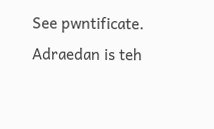See pwntificate.
Adraedan is teh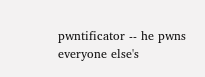pwntificator -- he pwns everyone else's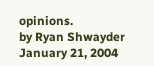opinions.
by Ryan Shwayder January 21, 2004